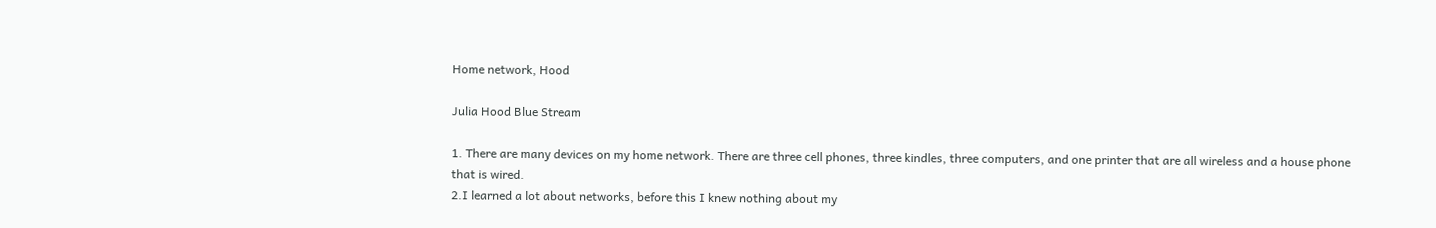Home network, Hood

Julia Hood Blue Stream

1. There are many devices on my home network. There are three cell phones, three kindles, three computers, and one printer that are all wireless and a house phone that is wired.
2.I learned a lot about networks, before this I knew nothing about my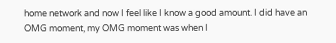home network and now I feel like I know a good amount. I did have an OMG moment, my OMG moment was when I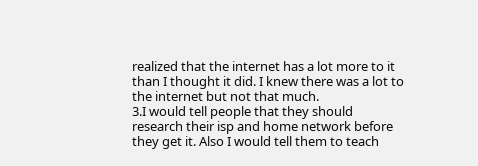realized that the internet has a lot more to it than I thought it did. I knew there was a lot to the internet but not that much.
3.I would tell people that they should research their isp and home network before they get it. Also I would tell them to teach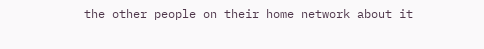the other people on their home network about it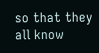so that they all know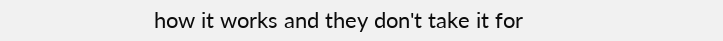how it works and they don't take it for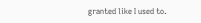granted like I used to.